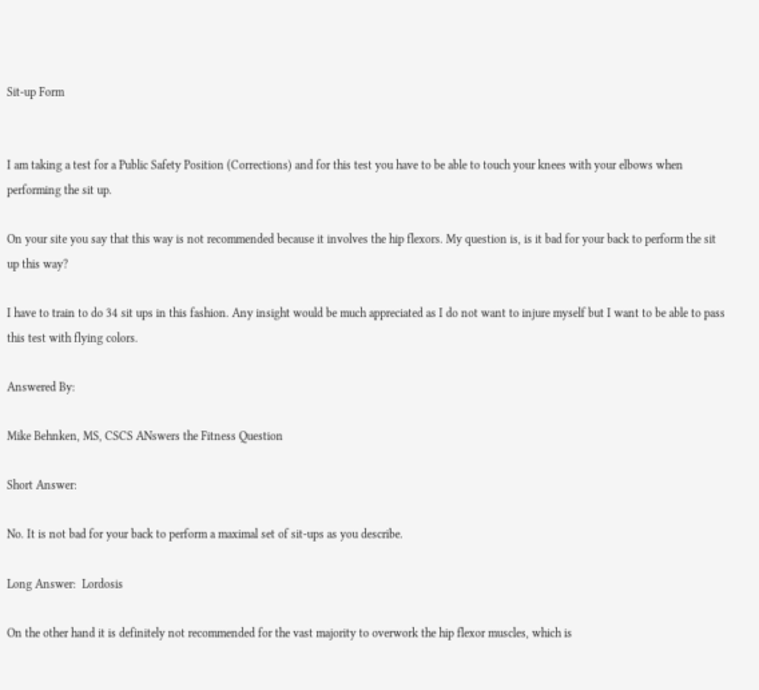Sit-up Form


I am taking a test for a Public Safety Position (Corrections) and for this test you have to be able to touch your knees with your elbows when performing the sit up.

On your site you say that this way is not recommended because it involves the hip flexors. My question is, is it bad for your back to perform the sit up this way?

I have to train to do 34 sit ups in this fashion. Any insight would be much appreciated as I do not want to injure myself but I want to be able to pass this test with flying colors.

Answered By:

Mike Behnken, MS, CSCS ANswers the Fitness Question

Short Answer:

No. It is not bad for your back to perform a maximal set of sit-ups as you describe.

Long Answer:  Lordosis

On the other hand it is definitely not recommended for the vast majority to overwork the hip flexor muscles, which is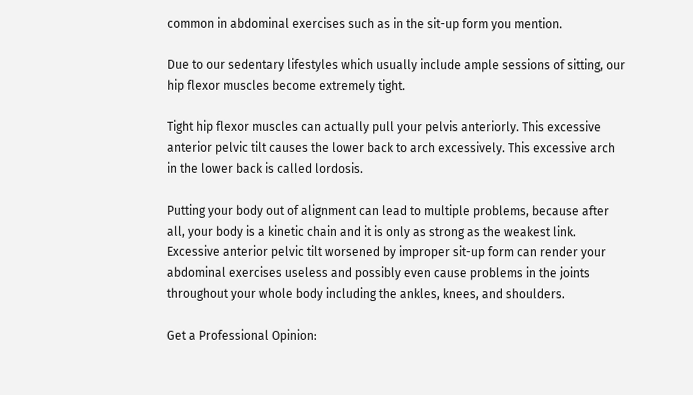common in abdominal exercises such as in the sit-up form you mention.

Due to our sedentary lifestyles which usually include ample sessions of sitting, our hip flexor muscles become extremely tight.

Tight hip flexor muscles can actually pull your pelvis anteriorly. This excessive anterior pelvic tilt causes the lower back to arch excessively. This excessive arch in the lower back is called lordosis.

Putting your body out of alignment can lead to multiple problems, because after all, your body is a kinetic chain and it is only as strong as the weakest link. Excessive anterior pelvic tilt worsened by improper sit-up form can render your abdominal exercises useless and possibly even cause problems in the joints throughout your whole body including the ankles, knees, and shoulders.

Get a Professional Opinion: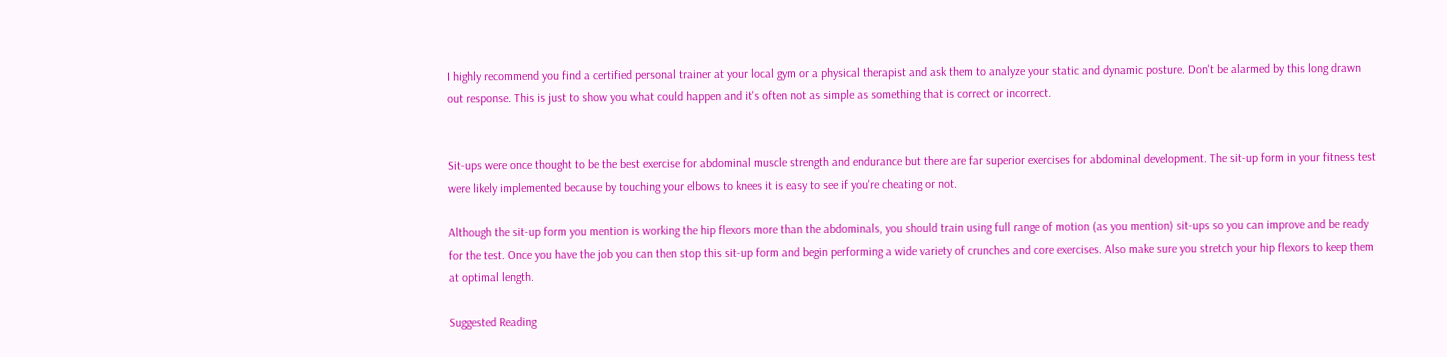I highly recommend you find a certified personal trainer at your local gym or a physical therapist and ask them to analyze your static and dynamic posture. Don't be alarmed by this long drawn out response. This is just to show you what could happen and it's often not as simple as something that is correct or incorrect.


Sit-ups were once thought to be the best exercise for abdominal muscle strength and endurance but there are far superior exercises for abdominal development. The sit-up form in your fitness test were likely implemented because by touching your elbows to knees it is easy to see if you're cheating or not.

Although the sit-up form you mention is working the hip flexors more than the abdominals, you should train using full range of motion (as you mention) sit-ups so you can improve and be ready for the test. Once you have the job you can then stop this sit-up form and begin performing a wide variety of crunches and core exercises. Also make sure you stretch your hip flexors to keep them at optimal length.

Suggested Reading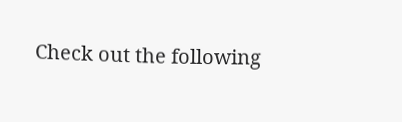Check out the following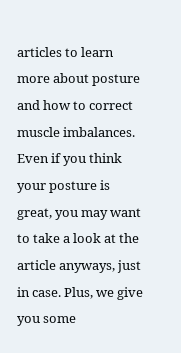articles to learn more about posture and how to correct muscle imbalances. Even if you think your posture is great, you may want to take a look at the article anyways, just in case. Plus, we give you some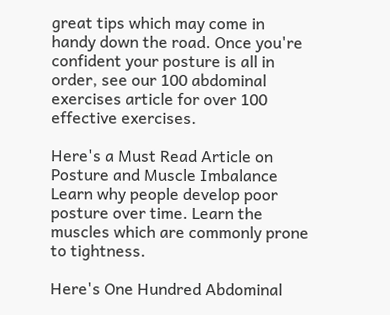great tips which may come in handy down the road. Once you're confident your posture is all in order, see our 100 abdominal exercises article for over 100 effective exercises.

Here's a Must Read Article on Posture and Muscle Imbalance
Learn why people develop poor posture over time. Learn the muscles which are commonly prone to tightness.

Here's One Hundred Abdominal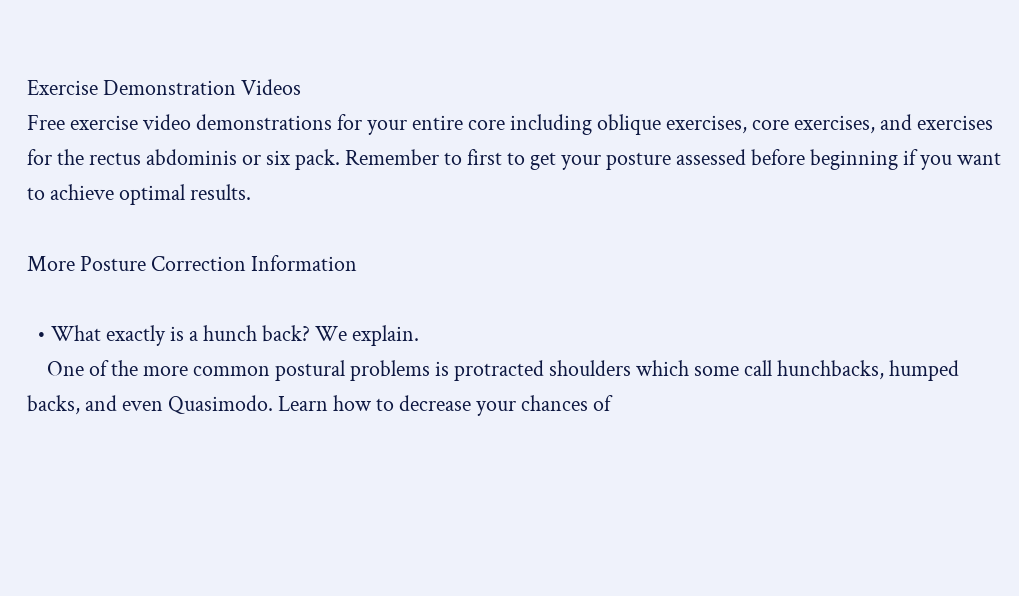Exercise Demonstration Videos
Free exercise video demonstrations for your entire core including oblique exercises, core exercises, and exercises for the rectus abdominis or six pack. Remember to first to get your posture assessed before beginning if you want to achieve optimal results.

More Posture Correction Information

  • What exactly is a hunch back? We explain.
    One of the more common postural problems is protracted shoulders which some call hunchbacks, humped backs, and even Quasimodo. Learn how to decrease your chances of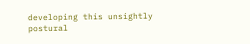developing this unsightly postural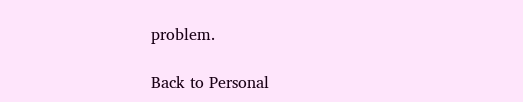problem.

Back to Personal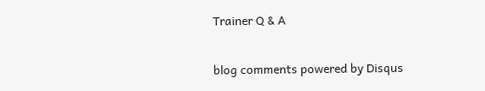Trainer Q & A

blog comments powered by Disqus